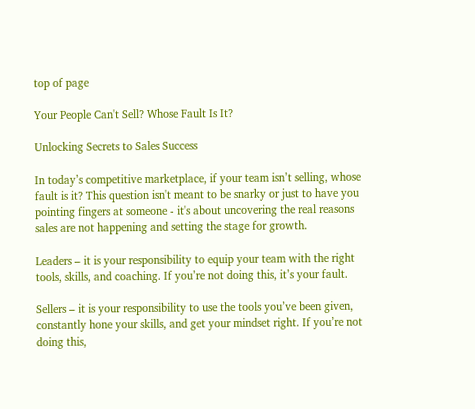top of page

Your People Can't Sell? Whose Fault Is It?

Unlocking Secrets to Sales Success

In today’s competitive marketplace, if your team isn’t selling, whose fault is it? This question isn't meant to be snarky or just to have you pointing fingers at someone - it's about uncovering the real reasons sales are not happening and setting the stage for growth.

Leaders – it is your responsibility to equip your team with the right tools, skills, and coaching. If you’re not doing this, it’s your fault.

Sellers – it is your responsibility to use the tools you’ve been given, constantly hone your skills, and get your mindset right. If you’re not doing this,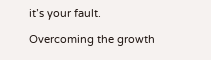it’s your fault.

Overcoming the growth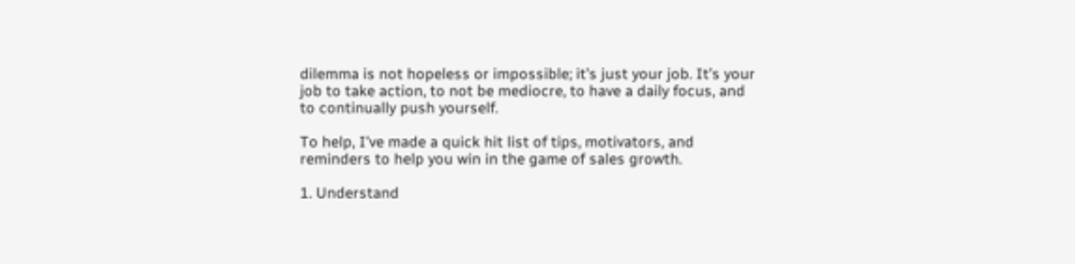dilemma is not hopeless or impossible; it’s just your job. It’s your job to take action, to not be mediocre, to have a daily focus, and to continually push yourself.

To help, I’ve made a quick hit list of tips, motivators, and reminders to help you win in the game of sales growth.

1. Understand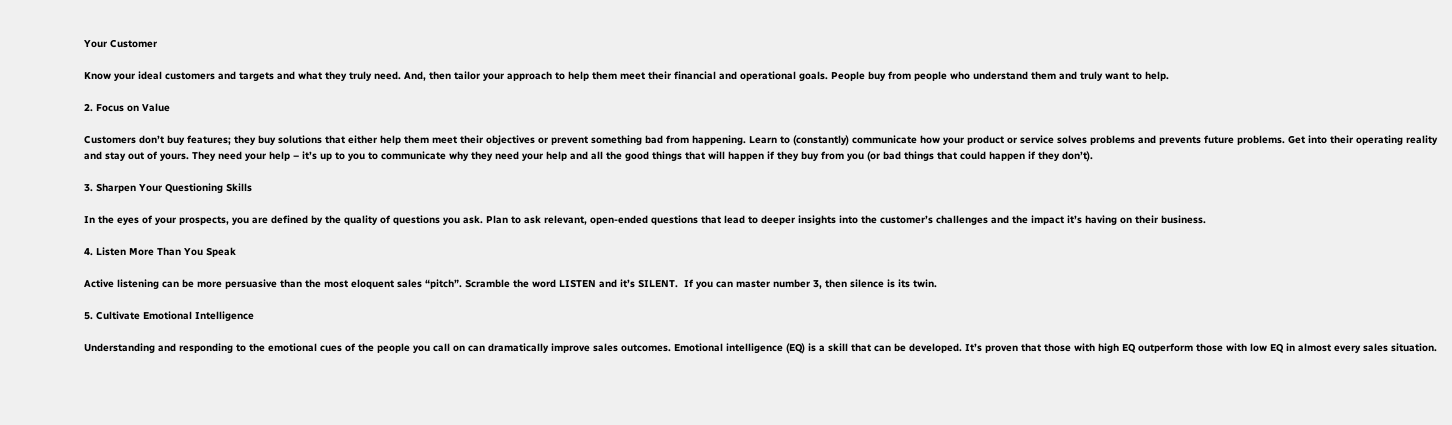Your Customer

Know your ideal customers and targets and what they truly need. And, then tailor your approach to help them meet their financial and operational goals. People buy from people who understand them and truly want to help.

2. Focus on Value

Customers don’t buy features; they buy solutions that either help them meet their objectives or prevent something bad from happening. Learn to (constantly) communicate how your product or service solves problems and prevents future problems. Get into their operating reality and stay out of yours. They need your help – it’s up to you to communicate why they need your help and all the good things that will happen if they buy from you (or bad things that could happen if they don’t).

3. Sharpen Your Questioning Skills

In the eyes of your prospects, you are defined by the quality of questions you ask. Plan to ask relevant, open-ended questions that lead to deeper insights into the customer’s challenges and the impact it’s having on their business.

4. Listen More Than You Speak

Active listening can be more persuasive than the most eloquent sales “pitch”. Scramble the word LISTEN and it’s SILENT.  If you can master number 3, then silence is its twin.

5. Cultivate Emotional Intelligence

Understanding and responding to the emotional cues of the people you call on can dramatically improve sales outcomes. Emotional intelligence (EQ) is a skill that can be developed. It’s proven that those with high EQ outperform those with low EQ in almost every sales situation.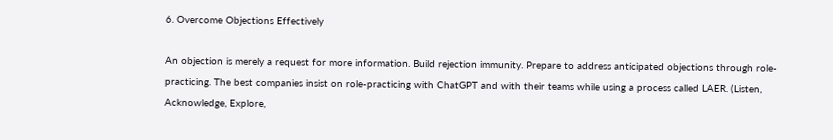6. Overcome Objections Effectively

An objection is merely a request for more information. Build rejection immunity. Prepare to address anticipated objections through role-practicing. The best companies insist on role-practicing with ChatGPT and with their teams while using a process called LAER. (Listen, Acknowledge, Explore,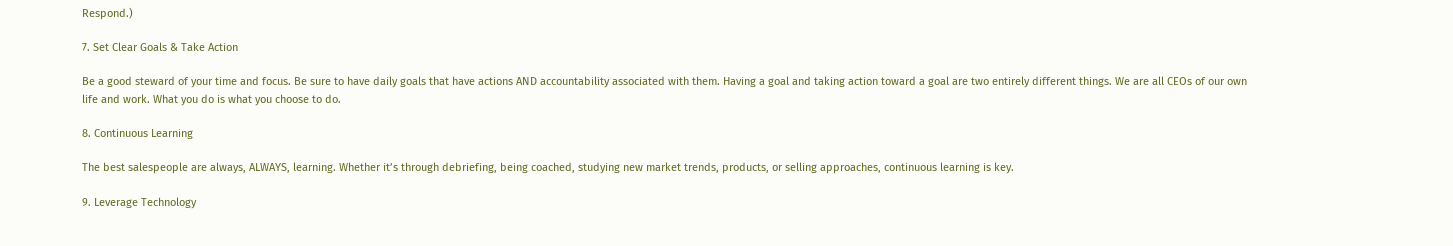Respond.)

7. Set Clear Goals & Take Action

Be a good steward of your time and focus. Be sure to have daily goals that have actions AND accountability associated with them. Having a goal and taking action toward a goal are two entirely different things. We are all CEOs of our own life and work. What you do is what you choose to do.

8. Continuous Learning

The best salespeople are always, ALWAYS, learning. Whether it’s through debriefing, being coached, studying new market trends, products, or selling approaches, continuous learning is key.

9. Leverage Technology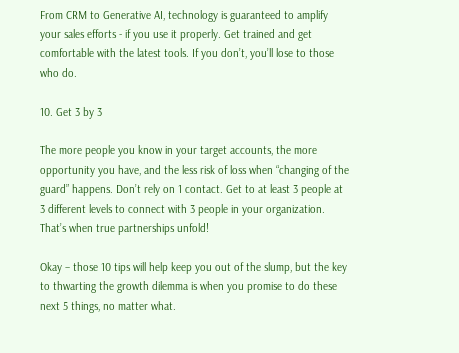From CRM to Generative AI, technology is guaranteed to amplify your sales efforts - if you use it properly. Get trained and get comfortable with the latest tools. If you don’t, you’ll lose to those who do.

10. Get 3 by 3

The more people you know in your target accounts, the more opportunity you have, and the less risk of loss when “changing of the guard” happens. Don’t rely on 1 contact. Get to at least 3 people at 3 different levels to connect with 3 people in your organization. That’s when true partnerships unfold!

Okay – those 10 tips will help keep you out of the slump, but the key to thwarting the growth dilemma is when you promise to do these next 5 things, no matter what.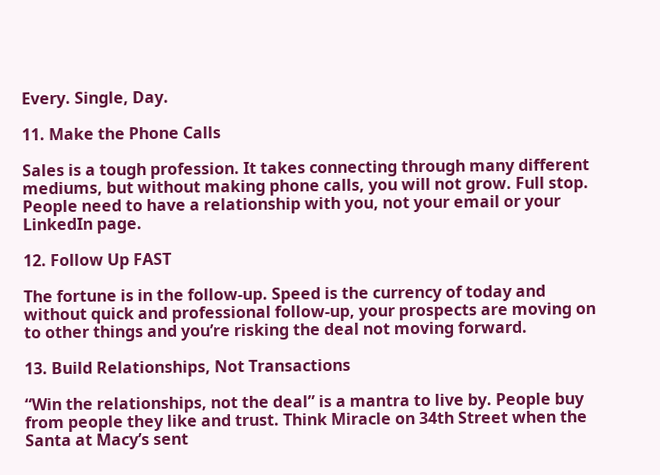Every. Single, Day.

11. Make the Phone Calls

Sales is a tough profession. It takes connecting through many different mediums, but without making phone calls, you will not grow. Full stop. People need to have a relationship with you, not your email or your LinkedIn page.

12. Follow Up FAST

The fortune is in the follow-up. Speed is the currency of today and without quick and professional follow-up, your prospects are moving on to other things and you’re risking the deal not moving forward.

13. Build Relationships, Not Transactions

“Win the relationships, not the deal” is a mantra to live by. People buy from people they like and trust. Think Miracle on 34th Street when the Santa at Macy’s sent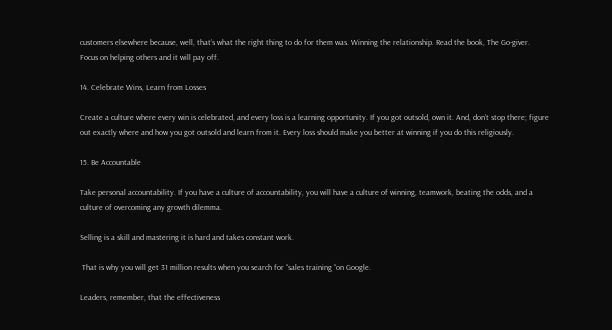customers elsewhere because, well, that’s what the right thing to do for them was. Winning the relationship. Read the book, The Go-giver.  Focus on helping others and it will pay off.

14. Celebrate Wins, Learn from Losses

Create a culture where every win is celebrated, and every loss is a learning opportunity. If you got outsold, own it. And, don’t stop there; figure out exactly where and how you got outsold and learn from it. Every loss should make you better at winning if you do this religiously.

15. Be Accountable

Take personal accountability. If you have a culture of accountability, you will have a culture of winning, teamwork, beating the odds, and a culture of overcoming any growth dilemma.

Selling is a skill and mastering it is hard and takes constant work.

 That is why you will get 31 million results when you search for “sales training “on Google.

Leaders, remember, that the effectiveness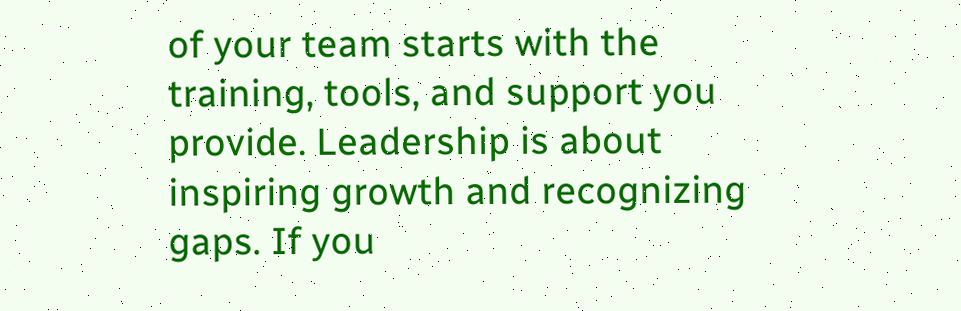of your team starts with the training, tools, and support you provide. Leadership is about inspiring growth and recognizing gaps. If you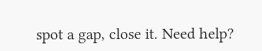spot a gap, close it. Need help?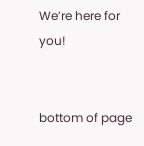We’re here for you!


bottom of page